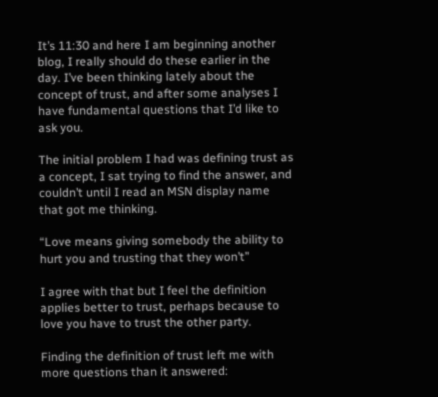It’s 11:30 and here I am beginning another blog, I really should do these earlier in the day. I’ve been thinking lately about the concept of trust, and after some analyses I have fundamental questions that I’d like to ask you.

The initial problem I had was defining trust as a concept, I sat trying to find the answer, and couldn’t until I read an MSN display name that got me thinking.

“Love means giving somebody the ability to hurt you and trusting that they won’t”

I agree with that but I feel the definition applies better to trust, perhaps because to love you have to trust the other party.

Finding the definition of trust left me with more questions than it answered: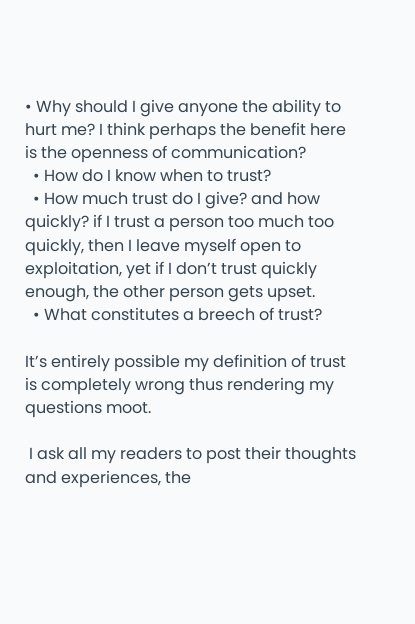• Why should I give anyone the ability to hurt me? I think perhaps the benefit here is the openness of communication?
  • How do I know when to trust?
  • How much trust do I give? and how quickly? if I trust a person too much too quickly, then I leave myself open to exploitation, yet if I don’t trust quickly enough, the other person gets upset.
  • What constitutes a breech of trust?

It’s entirely possible my definition of trust is completely wrong thus rendering my questions moot.

 I ask all my readers to post their thoughts and experiences, the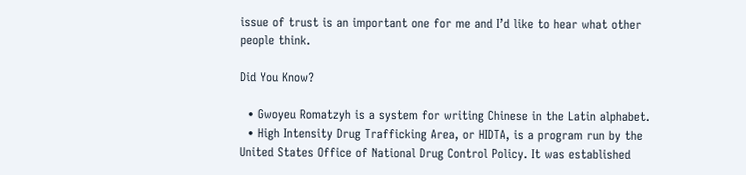issue of trust is an important one for me and I’d like to hear what other people think.

Did You Know?

  • Gwoyeu Romatzyh is a system for writing Chinese in the Latin alphabet.
  • High Intensity Drug Trafficking Area, or HIDTA, is a program run by the United States Office of National Drug Control Policy. It was established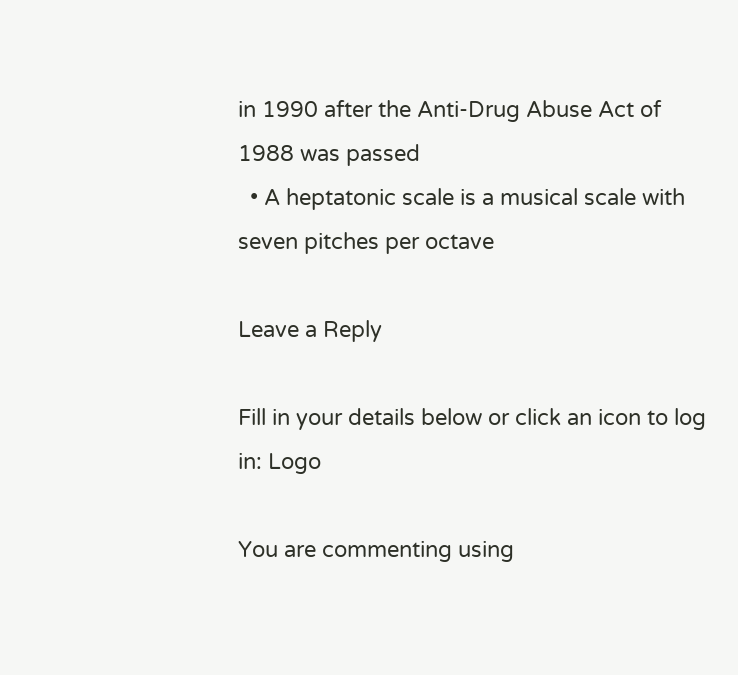in 1990 after the Anti-Drug Abuse Act of 1988 was passed
  • A heptatonic scale is a musical scale with seven pitches per octave

Leave a Reply

Fill in your details below or click an icon to log in: Logo

You are commenting using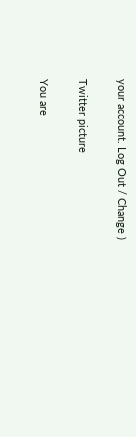your account. Log Out / Change )

Twitter picture

You are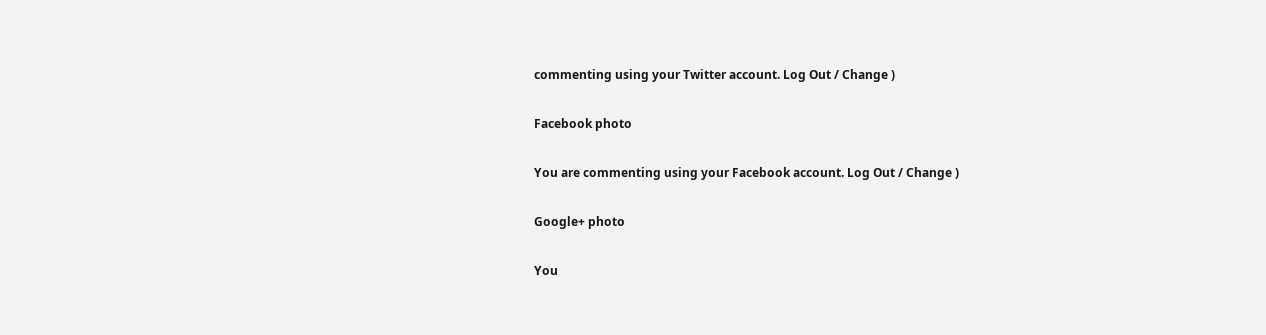commenting using your Twitter account. Log Out / Change )

Facebook photo

You are commenting using your Facebook account. Log Out / Change )

Google+ photo

You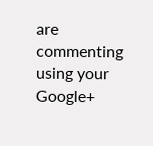are commenting using your Google+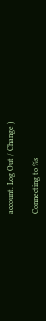account. Log Out / Change )

Connecting to %s